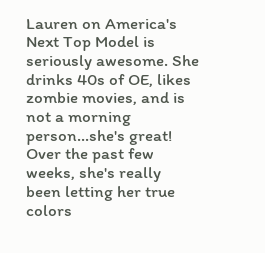Lauren on America's Next Top Model is seriously awesome. She drinks 40s of OE, likes zombie movies, and is not a morning person...she's great! Over the past few weeks, she's really been letting her true colors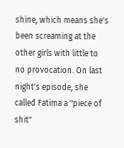shine, which means she's been screaming at the other girls with little to no provocation. On last night's episode, she called Fatima a "piece of shit"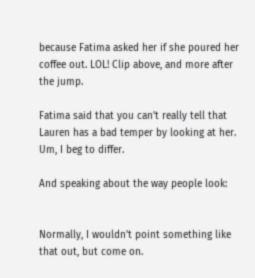because Fatima asked her if she poured her coffee out. LOL! Clip above, and more after the jump.

Fatima said that you can't really tell that Lauren has a bad temper by looking at her. Um, I beg to differ.

And speaking about the way people look:


Normally, I wouldn't point something like that out, but come on.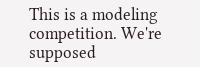This is a modeling competition. We're supposed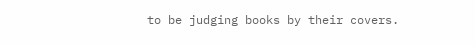to be judging books by their covers.